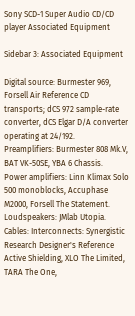Sony SCD-1 Super Audio CD/CD player Associated Equipment

Sidebar 3: Associated Equipment

Digital source: Burmester 969, Forsell Air Reference CD transports; dCS 972 sample-rate converter, dCS Elgar D/A converter operating at 24/192.
Preamplifiers: Burmester 808 Mk.V, BAT VK-50SE, YBA 6 Chassis.
Power amplifiers: Linn Klimax Solo 500 monoblocks, Accuphase M2000, Forsell The Statement.
Loudspeakers: JMlab Utopia.
Cables: Interconnects: Synergistic Research Designer's Reference Active Shielding, XLO The Limited, TARA The One,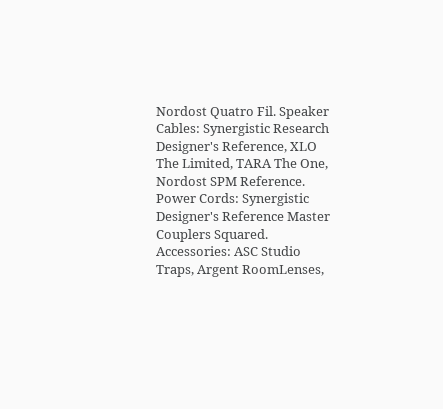Nordost Quatro Fil. Speaker Cables: Synergistic Research Designer's Reference, XLO The Limited, TARA The One, Nordost SPM Reference. Power Cords: Synergistic Designer's Reference Master Couplers Squared.
Accessories: ASC Studio Traps, Argent RoomLenses,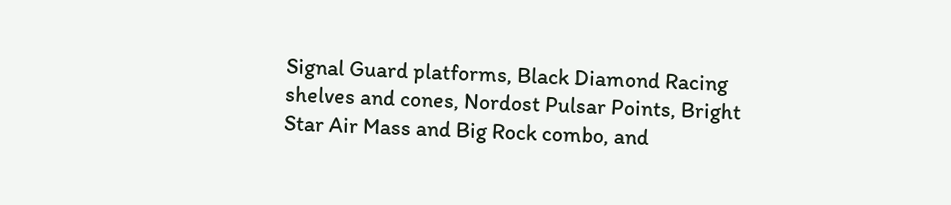Signal Guard platforms, Black Diamond Racing shelves and cones, Nordost Pulsar Points, Bright Star Air Mass and Big Rock combo, and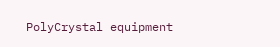PolyCrystal equipment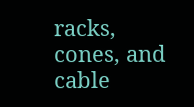racks, cones, and cable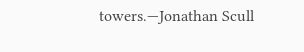towers.—Jonathan Scull